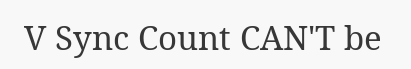V Sync Count CAN'T be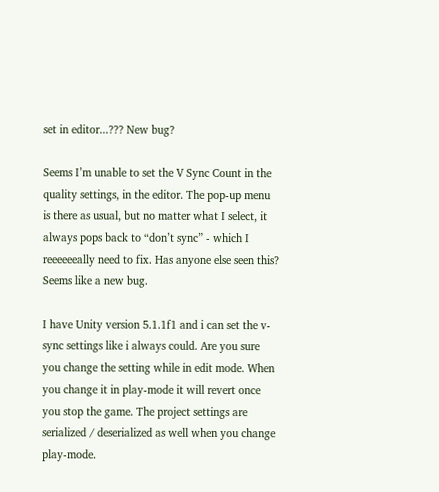set in editor...??? New bug?

Seems I’m unable to set the V Sync Count in the quality settings, in the editor. The pop-up menu is there as usual, but no matter what I select, it always pops back to “don’t sync” - which I reeeeeeally need to fix. Has anyone else seen this? Seems like a new bug.

I have Unity version 5.1.1f1 and i can set the v-sync settings like i always could. Are you sure you change the setting while in edit mode. When you change it in play-mode it will revert once you stop the game. The project settings are serialized / deserialized as well when you change play-mode.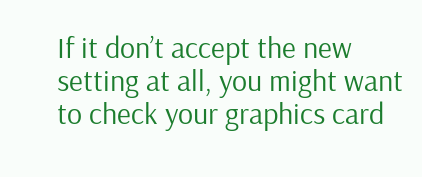If it don’t accept the new setting at all, you might want to check your graphics card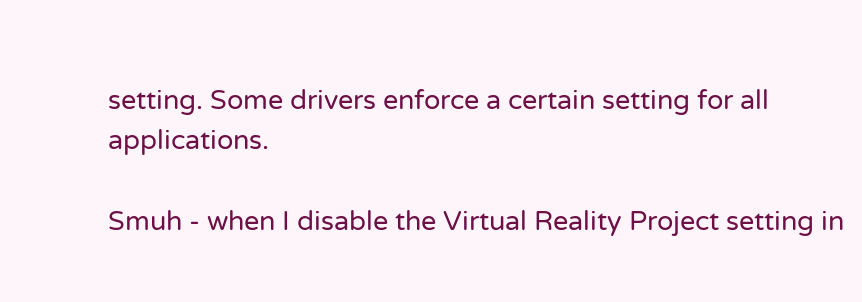setting. Some drivers enforce a certain setting for all applications.

Smuh - when I disable the Virtual Reality Project setting in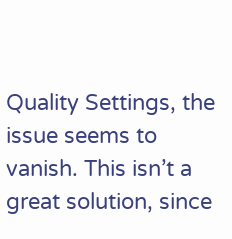Quality Settings, the issue seems to vanish. This isn’t a great solution, since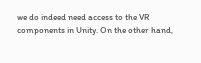we do indeed need access to the VR components in Unity. On the other hand,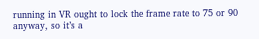running in VR ought to lock the frame rate to 75 or 90 anyway, so it’s a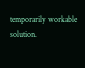temporarily workable solution.